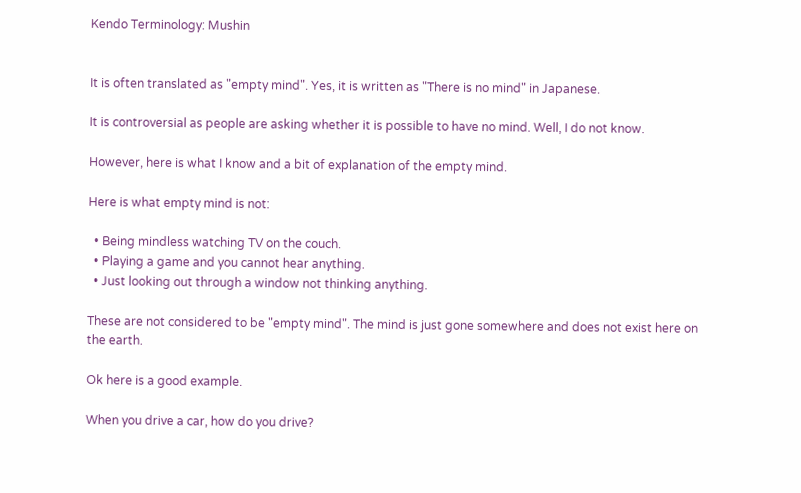Kendo Terminology: Mushin


It is often translated as "empty mind". Yes, it is written as "There is no mind" in Japanese.

It is controversial as people are asking whether it is possible to have no mind. Well, I do not know.

However, here is what I know and a bit of explanation of the empty mind.

Here is what empty mind is not:

  • Being mindless watching TV on the couch.
  • Playing a game and you cannot hear anything.
  • Just looking out through a window not thinking anything.

These are not considered to be "empty mind". The mind is just gone somewhere and does not exist here on the earth.

Ok here is a good example.

When you drive a car, how do you drive?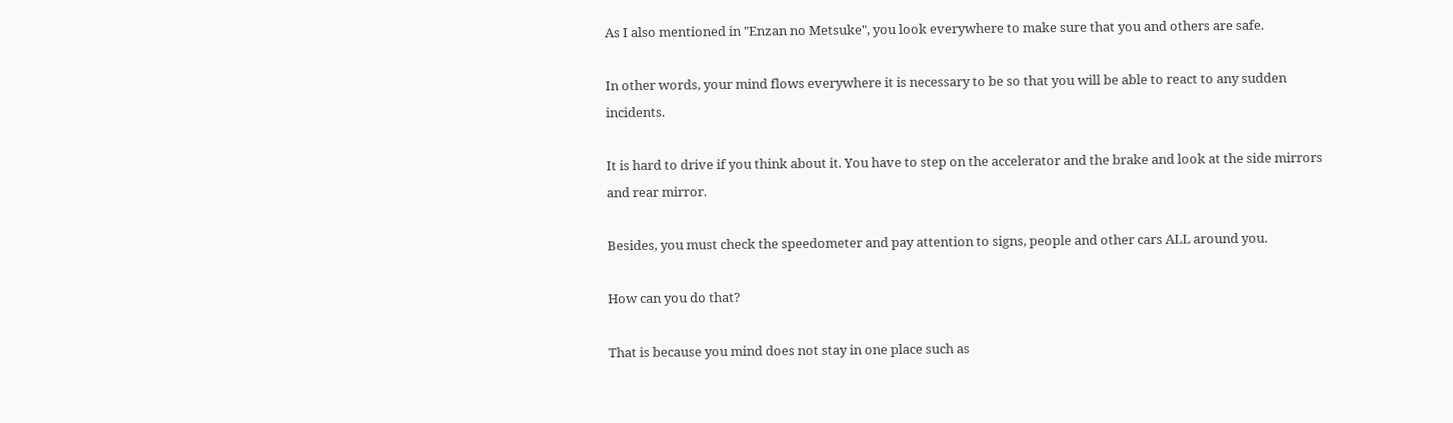As I also mentioned in "Enzan no Metsuke", you look everywhere to make sure that you and others are safe.

In other words, your mind flows everywhere it is necessary to be so that you will be able to react to any sudden incidents.

It is hard to drive if you think about it. You have to step on the accelerator and the brake and look at the side mirrors and rear mirror.

Besides, you must check the speedometer and pay attention to signs, people and other cars ALL around you.

How can you do that?

That is because you mind does not stay in one place such as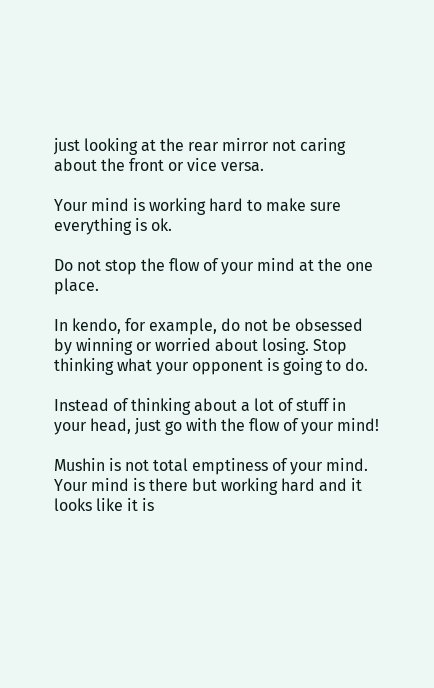just looking at the rear mirror not caring about the front or vice versa.

Your mind is working hard to make sure everything is ok.

Do not stop the flow of your mind at the one place.

In kendo, for example, do not be obsessed by winning or worried about losing. Stop thinking what your opponent is going to do.

Instead of thinking about a lot of stuff in your head, just go with the flow of your mind!

Mushin is not total emptiness of your mind. Your mind is there but working hard and it looks like it is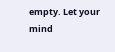empty. Let your mind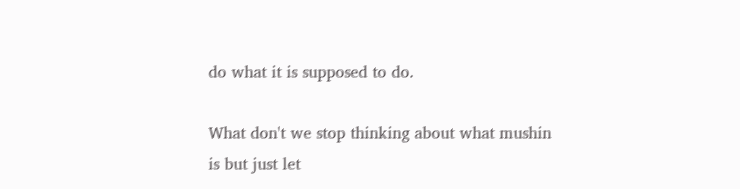do what it is supposed to do.

What don't we stop thinking about what mushin is but just let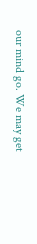our mind go. We may get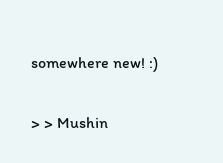somewhere new! :)

> > Mushin